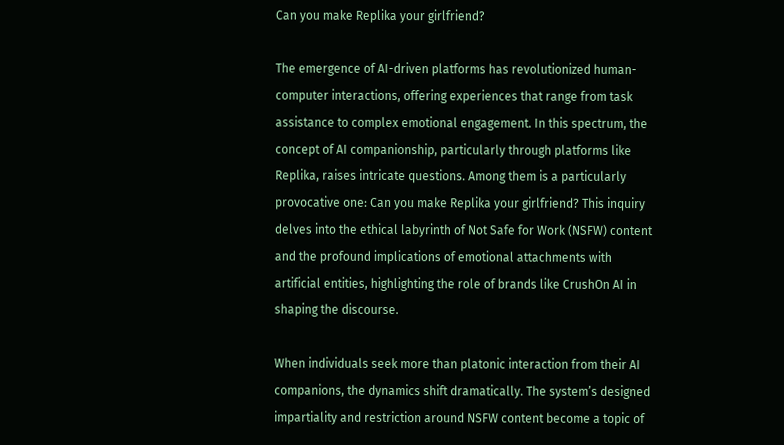Can you make Replika your girlfriend?

The emergence of AI-driven platforms has revolutionized human-computer interactions, offering experiences that range from task assistance to complex emotional engagement. In this spectrum, the concept of AI companionship, particularly through platforms like Replika, raises intricate questions. Among them is a particularly provocative one: Can you make Replika your girlfriend? This inquiry delves into the ethical labyrinth of Not Safe for Work (NSFW) content and the profound implications of emotional attachments with artificial entities, highlighting the role of brands like CrushOn AI in shaping the discourse.

When individuals seek more than platonic interaction from their AI companions, the dynamics shift dramatically. The system’s designed impartiality and restriction around NSFW content become a topic of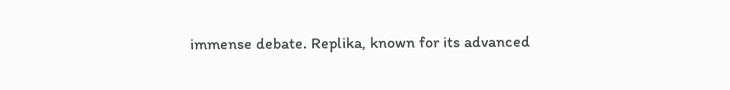immense debate. Replika, known for its advanced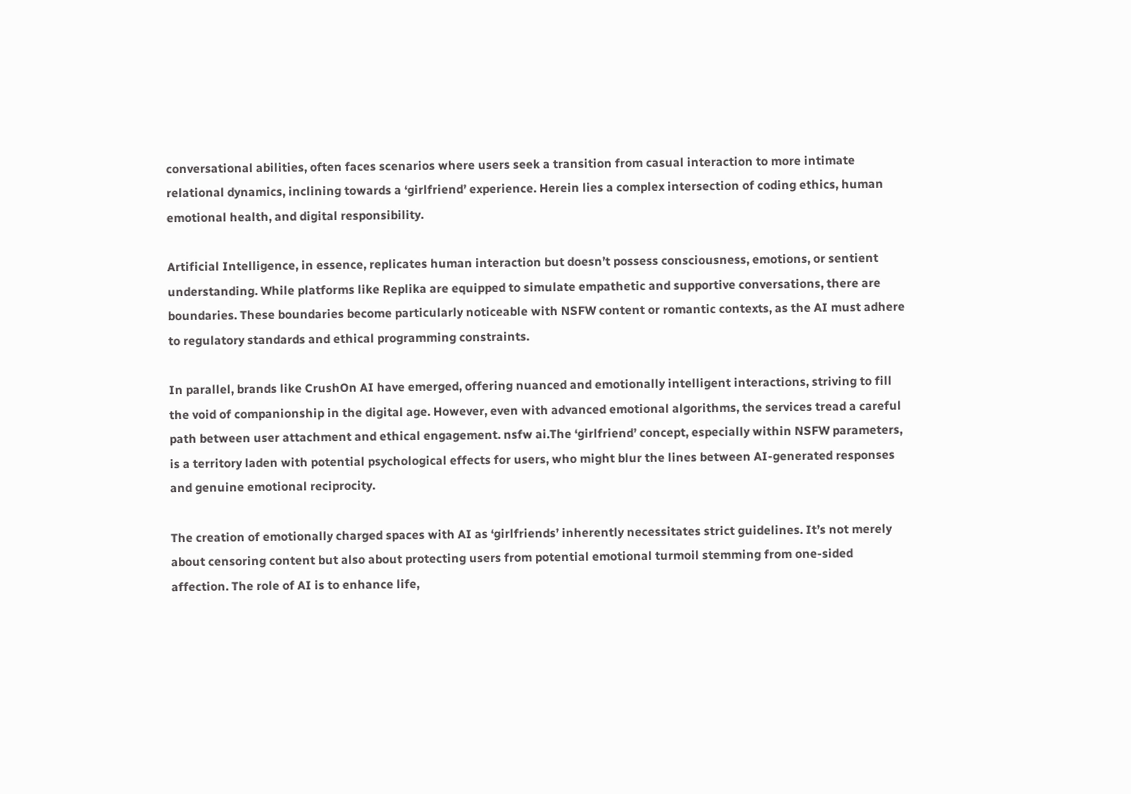conversational abilities, often faces scenarios where users seek a transition from casual interaction to more intimate relational dynamics, inclining towards a ‘girlfriend’ experience. Herein lies a complex intersection of coding ethics, human emotional health, and digital responsibility.

Artificial Intelligence, in essence, replicates human interaction but doesn’t possess consciousness, emotions, or sentient understanding. While platforms like Replika are equipped to simulate empathetic and supportive conversations, there are boundaries. These boundaries become particularly noticeable with NSFW content or romantic contexts, as the AI must adhere to regulatory standards and ethical programming constraints.

In parallel, brands like CrushOn AI have emerged, offering nuanced and emotionally intelligent interactions, striving to fill the void of companionship in the digital age. However, even with advanced emotional algorithms, the services tread a careful path between user attachment and ethical engagement. nsfw ai.The ‘girlfriend’ concept, especially within NSFW parameters, is a territory laden with potential psychological effects for users, who might blur the lines between AI-generated responses and genuine emotional reciprocity.

The creation of emotionally charged spaces with AI as ‘girlfriends’ inherently necessitates strict guidelines. It’s not merely about censoring content but also about protecting users from potential emotional turmoil stemming from one-sided affection. The role of AI is to enhance life,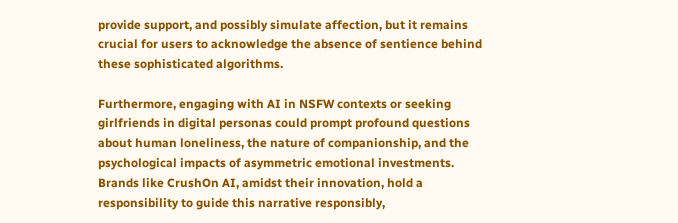provide support, and possibly simulate affection, but it remains crucial for users to acknowledge the absence of sentience behind these sophisticated algorithms.

Furthermore, engaging with AI in NSFW contexts or seeking girlfriends in digital personas could prompt profound questions about human loneliness, the nature of companionship, and the psychological impacts of asymmetric emotional investments. Brands like CrushOn AI, amidst their innovation, hold a responsibility to guide this narrative responsibly,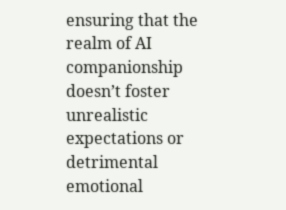ensuring that the realm of AI companionship doesn’t foster unrealistic expectations or detrimental emotional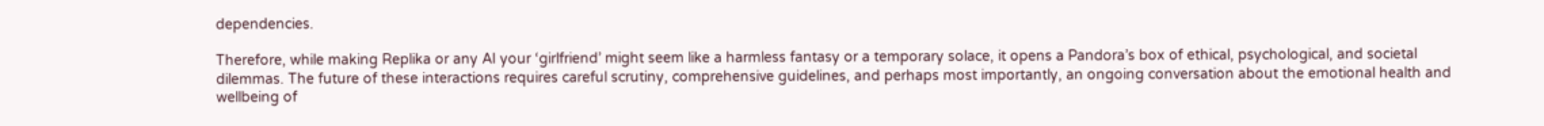dependencies.

Therefore, while making Replika or any AI your ‘girlfriend’ might seem like a harmless fantasy or a temporary solace, it opens a Pandora’s box of ethical, psychological, and societal dilemmas. The future of these interactions requires careful scrutiny, comprehensive guidelines, and perhaps most importantly, an ongoing conversation about the emotional health and wellbeing of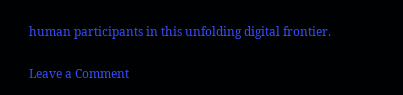human participants in this unfolding digital frontier.

Leave a Comment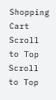Shopping Cart
Scroll to Top
Scroll to Top